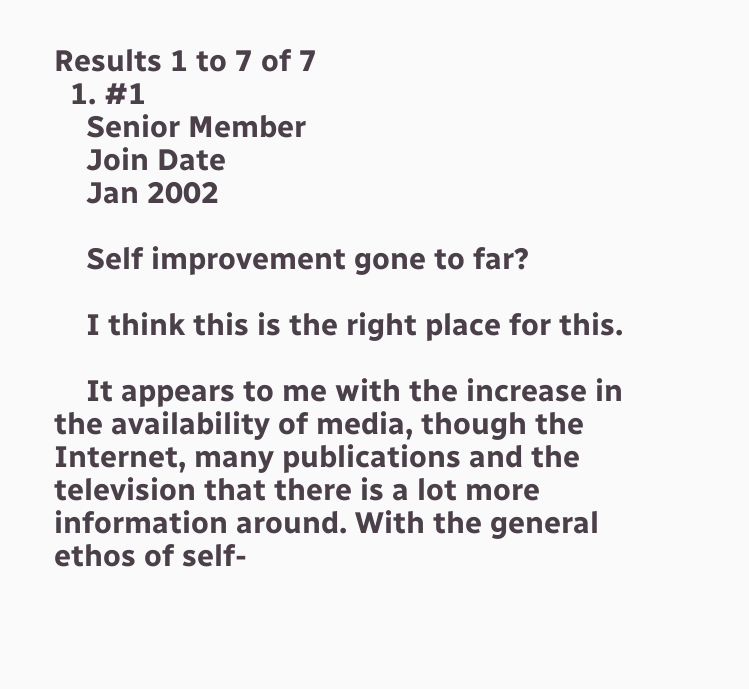Results 1 to 7 of 7
  1. #1
    Senior Member
    Join Date
    Jan 2002

    Self improvement gone to far?

    I think this is the right place for this.

    It appears to me with the increase in the availability of media, though the Internet, many publications and the television that there is a lot more information around. With the general ethos of self-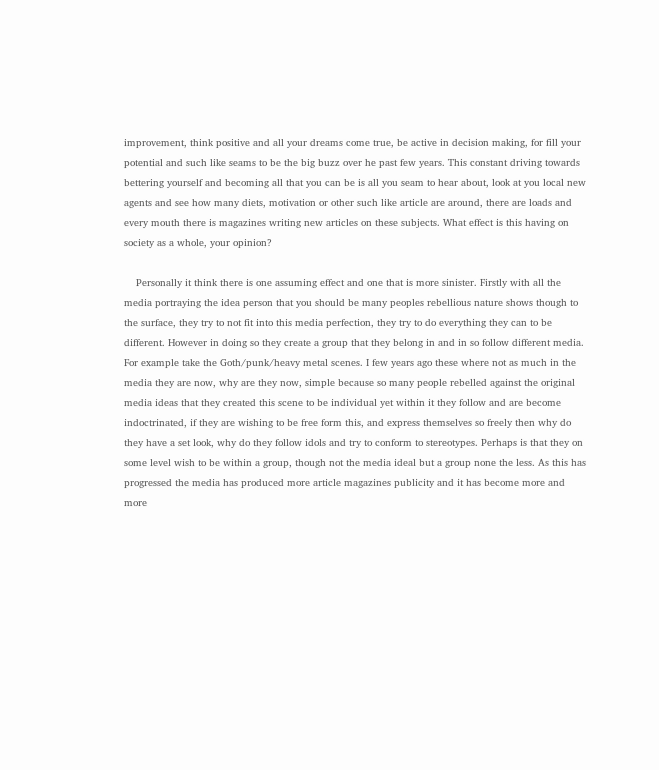improvement, think positive and all your dreams come true, be active in decision making, for fill your potential and such like seams to be the big buzz over he past few years. This constant driving towards bettering yourself and becoming all that you can be is all you seam to hear about, look at you local new agents and see how many diets, motivation or other such like article are around, there are loads and every mouth there is magazines writing new articles on these subjects. What effect is this having on society as a whole, your opinion?

    Personally it think there is one assuming effect and one that is more sinister. Firstly with all the media portraying the idea person that you should be many peoples rebellious nature shows though to the surface, they try to not fit into this media perfection, they try to do everything they can to be different. However in doing so they create a group that they belong in and in so follow different media. For example take the Goth/punk/heavy metal scenes. I few years ago these where not as much in the media they are now, why are they now, simple because so many people rebelled against the original media ideas that they created this scene to be individual yet within it they follow and are become indoctrinated, if they are wishing to be free form this, and express themselves so freely then why do they have a set look, why do they follow idols and try to conform to stereotypes. Perhaps is that they on some level wish to be within a group, though not the media ideal but a group none the less. As this has progressed the media has produced more article magazines publicity and it has become more and more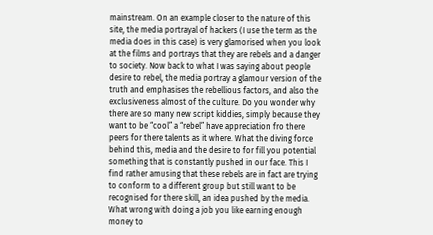mainstream. On an example closer to the nature of this site, the media portrayal of hackers (I use the term as the media does in this case) is very glamorised when you look at the films and portrays that they are rebels and a danger to society. Now back to what I was saying about people desire to rebel, the media portray a glamour version of the truth and emphasises the rebellious factors, and also the exclusiveness almost of the culture. Do you wonder why there are so many new script kiddies, simply because they want to be “cool” a “rebel” have appreciation fro there peers for there talents as it where. What the diving force behind this, media and the desire to for fill you potential something that is constantly pushed in our face. This I find rather amusing that these rebels are in fact are trying to conform to a different group but still want to be recognised for there skill, an idea pushed by the media. What wrong with doing a job you like earning enough money to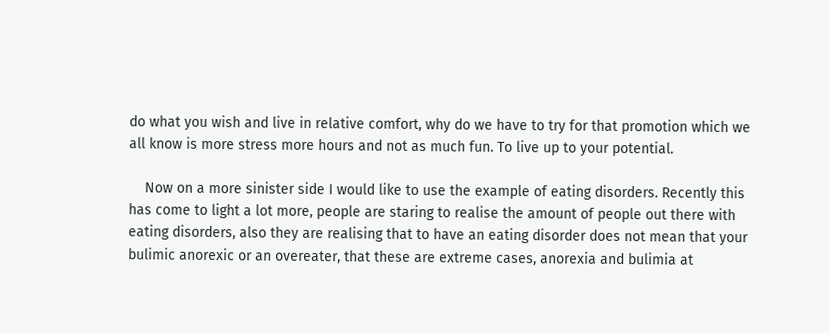do what you wish and live in relative comfort, why do we have to try for that promotion which we all know is more stress more hours and not as much fun. To live up to your potential.

    Now on a more sinister side I would like to use the example of eating disorders. Recently this has come to light a lot more, people are staring to realise the amount of people out there with eating disorders, also they are realising that to have an eating disorder does not mean that your bulimic anorexic or an overeater, that these are extreme cases, anorexia and bulimia at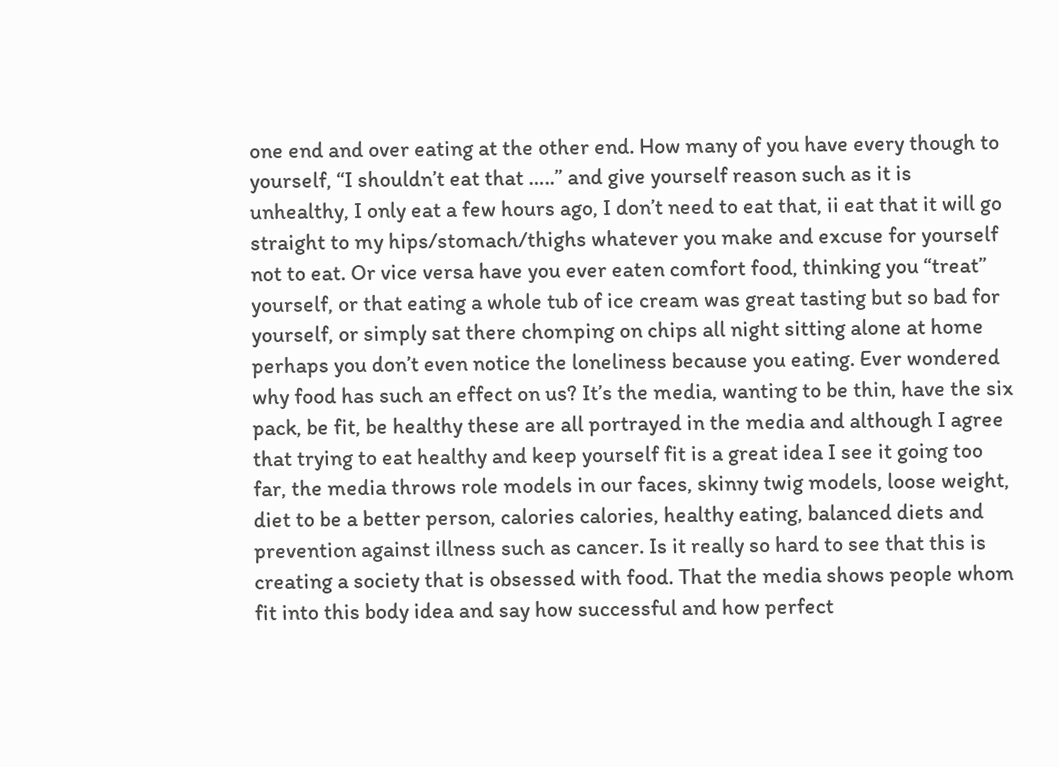one end and over eating at the other end. How many of you have every though to yourself, “I shouldn’t eat that …..” and give yourself reason such as it is unhealthy, I only eat a few hours ago, I don’t need to eat that, ii eat that it will go straight to my hips/stomach/thighs whatever you make and excuse for yourself not to eat. Or vice versa have you ever eaten comfort food, thinking you “treat” yourself, or that eating a whole tub of ice cream was great tasting but so bad for yourself, or simply sat there chomping on chips all night sitting alone at home perhaps you don’t even notice the loneliness because you eating. Ever wondered why food has such an effect on us? It’s the media, wanting to be thin, have the six pack, be fit, be healthy these are all portrayed in the media and although I agree that trying to eat healthy and keep yourself fit is a great idea I see it going too far, the media throws role models in our faces, skinny twig models, loose weight, diet to be a better person, calories calories, healthy eating, balanced diets and prevention against illness such as cancer. Is it really so hard to see that this is creating a society that is obsessed with food. That the media shows people whom fit into this body idea and say how successful and how perfect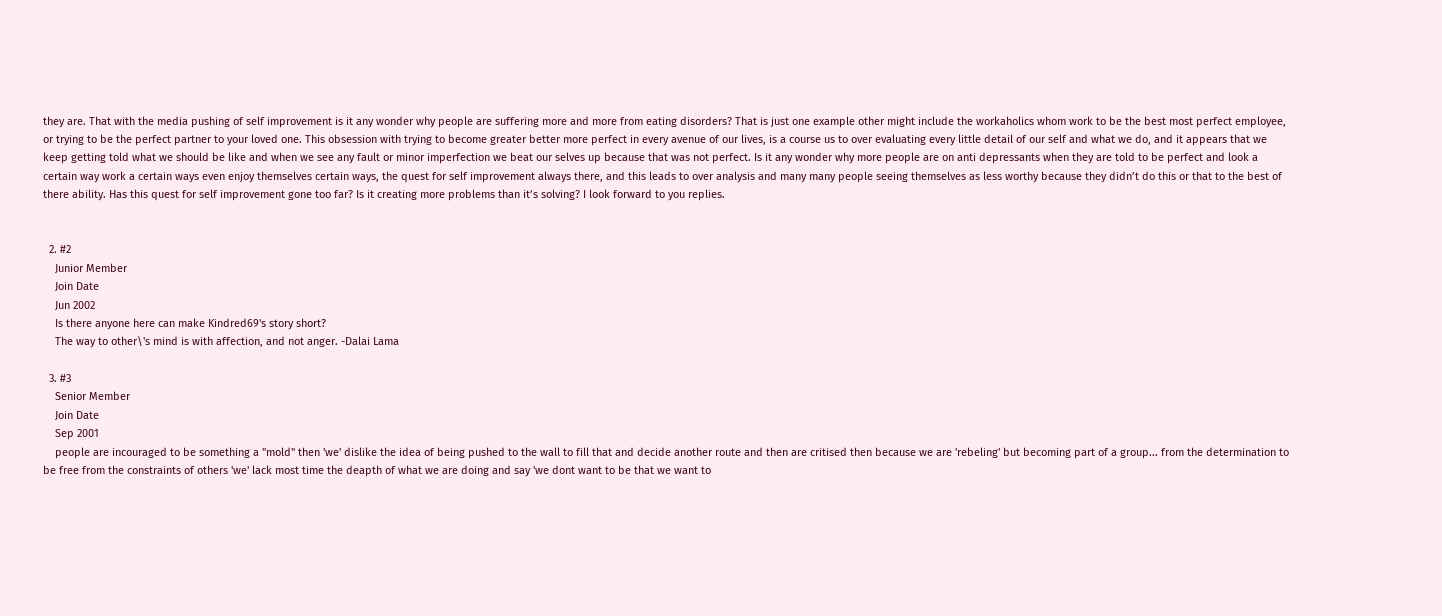they are. That with the media pushing of self improvement is it any wonder why people are suffering more and more from eating disorders? That is just one example other might include the workaholics whom work to be the best most perfect employee, or trying to be the perfect partner to your loved one. This obsession with trying to become greater better more perfect in every avenue of our lives, is a course us to over evaluating every little detail of our self and what we do, and it appears that we keep getting told what we should be like and when we see any fault or minor imperfection we beat our selves up because that was not perfect. Is it any wonder why more people are on anti depressants when they are told to be perfect and look a certain way work a certain ways even enjoy themselves certain ways, the quest for self improvement always there, and this leads to over analysis and many many people seeing themselves as less worthy because they didn’t do this or that to the best of there ability. Has this quest for self improvement gone too far? Is it creating more problems than it’s solving? I look forward to you replies.


  2. #2
    Junior Member
    Join Date
    Jun 2002
    Is there anyone here can make Kindred69's story short?
    The way to other\'s mind is with affection, and not anger. -Dalai Lama

  3. #3
    Senior Member
    Join Date
    Sep 2001
    people are incouraged to be something a "mold" then 'we' dislike the idea of being pushed to the wall to fill that and decide another route and then are critised then because we are 'rebeling' but becoming part of a group... from the determination to be free from the constraints of others 'we' lack most time the deapth of what we are doing and say 'we dont want to be that we want to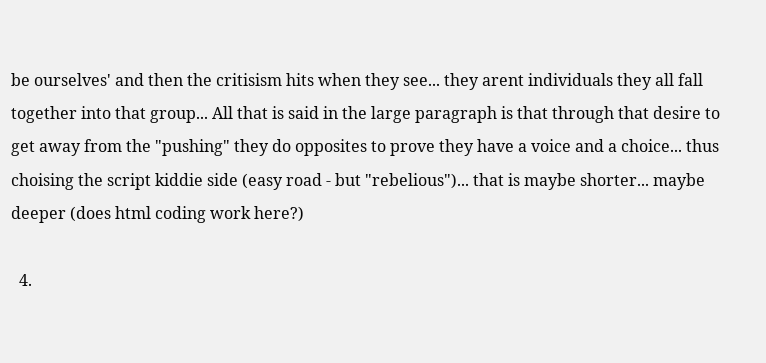be ourselves' and then the critisism hits when they see... they arent individuals they all fall together into that group... All that is said in the large paragraph is that through that desire to get away from the "pushing" they do opposites to prove they have a voice and a choice... thus choising the script kiddie side (easy road - but "rebelious")... that is maybe shorter... maybe deeper (does html coding work here?)

  4.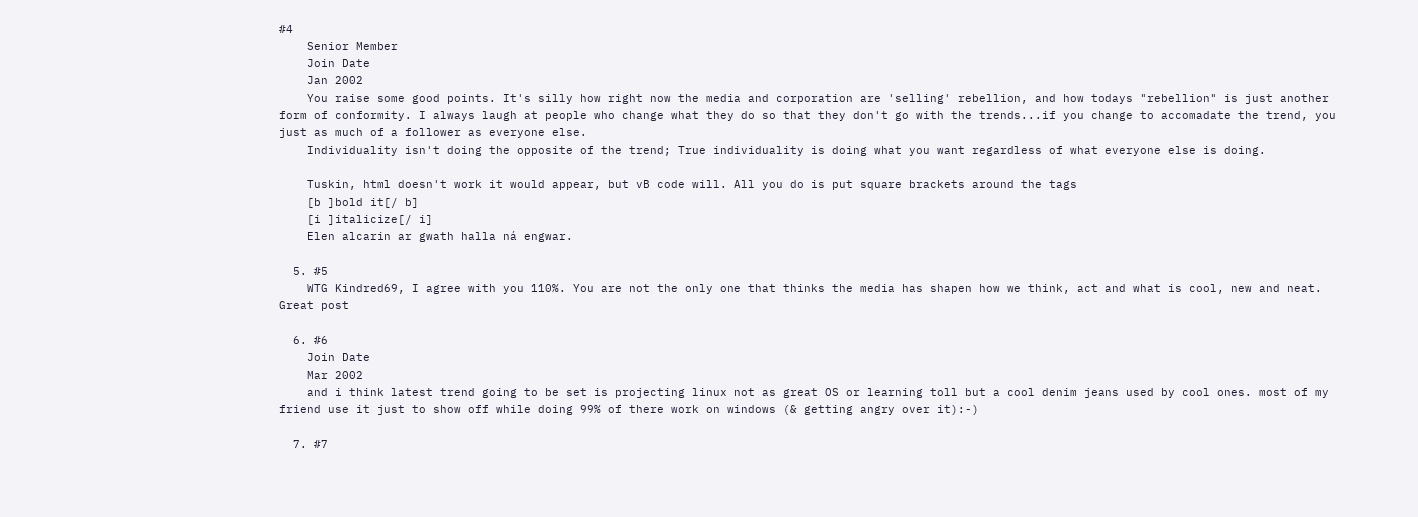#4
    Senior Member
    Join Date
    Jan 2002
    You raise some good points. It's silly how right now the media and corporation are 'selling' rebellion, and how todays "rebellion" is just another form of conformity. I always laugh at people who change what they do so that they don't go with the trends...if you change to accomadate the trend, you just as much of a follower as everyone else.
    Individuality isn't doing the opposite of the trend; True individuality is doing what you want regardless of what everyone else is doing.

    Tuskin, html doesn't work it would appear, but vB code will. All you do is put square brackets around the tags
    [b ]bold it[/ b]
    [i ]italicize[/ i]
    Elen alcarin ar gwath halla ná engwar.

  5. #5
    WTG Kindred69, I agree with you 110%. You are not the only one that thinks the media has shapen how we think, act and what is cool, new and neat. Great post

  6. #6
    Join Date
    Mar 2002
    and i think latest trend going to be set is projecting linux not as great OS or learning toll but a cool denim jeans used by cool ones. most of my friend use it just to show off while doing 99% of there work on windows (& getting angry over it):-)

  7. #7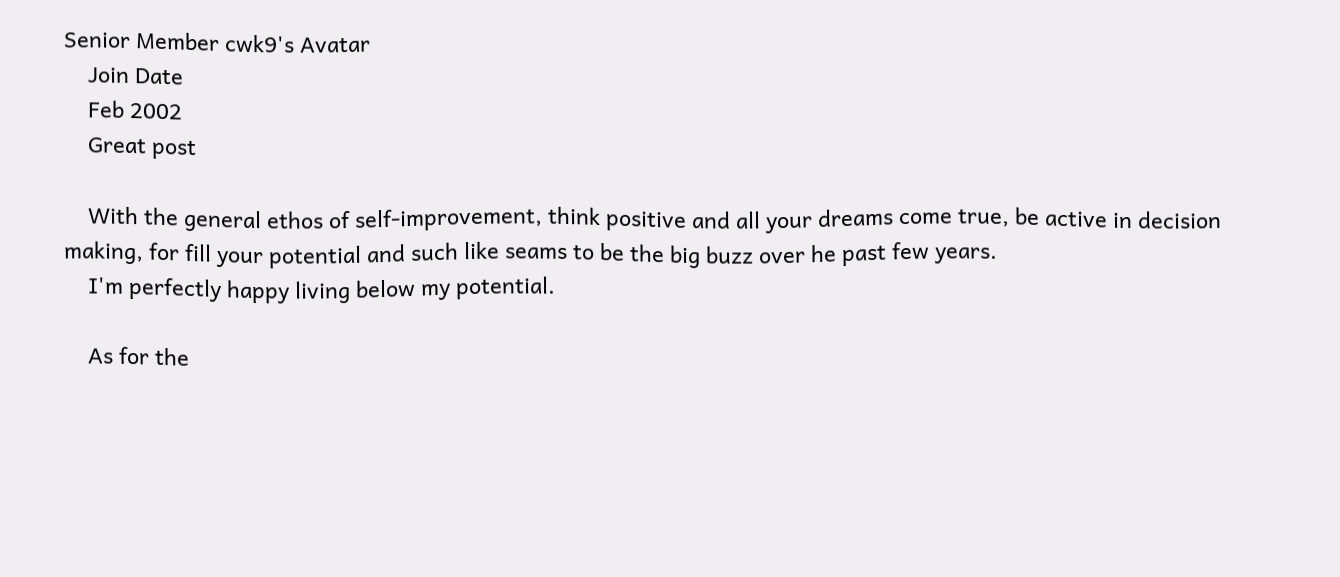Senior Member cwk9's Avatar
    Join Date
    Feb 2002
    Great post

    With the general ethos of self-improvement, think positive and all your dreams come true, be active in decision making, for fill your potential and such like seams to be the big buzz over he past few years.
    I'm perfectly happy living below my potential.

    As for the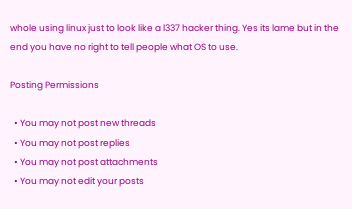whole using linux just to look like a l337 hacker thing. Yes its lame but in the end you have no right to tell people what OS to use.

Posting Permissions

  • You may not post new threads
  • You may not post replies
  • You may not post attachments
  • You may not edit your posts